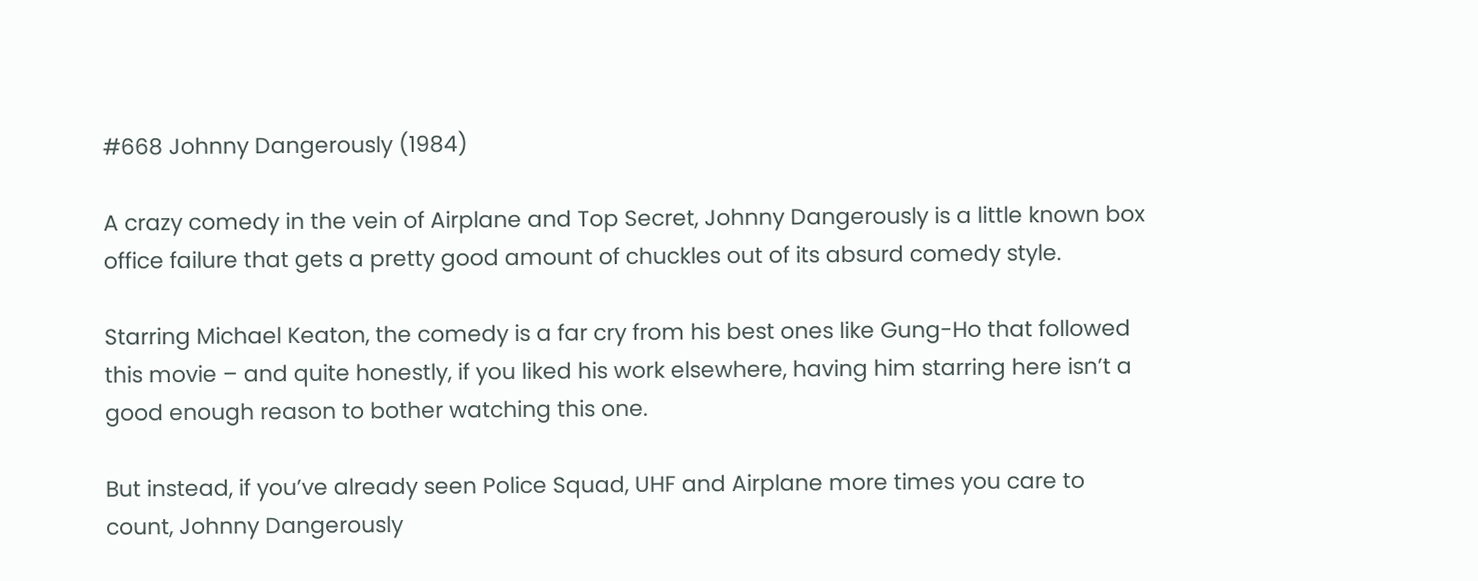#668 Johnny Dangerously (1984)

A crazy comedy in the vein of Airplane and Top Secret, Johnny Dangerously is a little known box office failure that gets a pretty good amount of chuckles out of its absurd comedy style.

Starring Michael Keaton, the comedy is a far cry from his best ones like Gung-Ho that followed this movie – and quite honestly, if you liked his work elsewhere, having him starring here isn’t a good enough reason to bother watching this one.

But instead, if you’ve already seen Police Squad, UHF and Airplane more times you care to count, Johnny Dangerously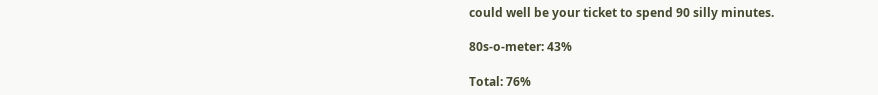could well be your ticket to spend 90 silly minutes.

80s-o-meter: 43%

Total: 76%